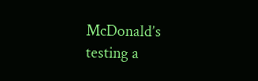McDonald’s testing a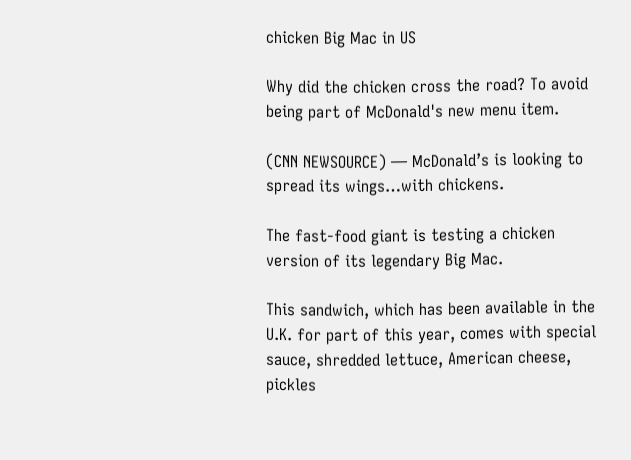chicken Big Mac in US

Why did the chicken cross the road? To avoid being part of McDonald's new menu item.

(CNN NEWSOURCE) — McDonald’s is looking to spread its wings…with chickens.

The fast-food giant is testing a chicken version of its legendary Big Mac.

This sandwich, which has been available in the U.K. for part of this year, comes with special sauce, shredded lettuce, American cheese, pickles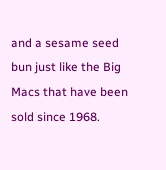and a sesame seed bun just like the Big Macs that have been sold since 1968.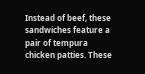Instead of beef, these sandwiches feature a pair of tempura chicken patties. These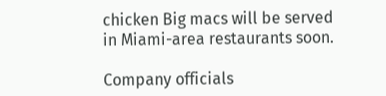chicken Big macs will be served in Miami-area restaurants soon.

Company officials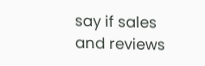say if sales and reviews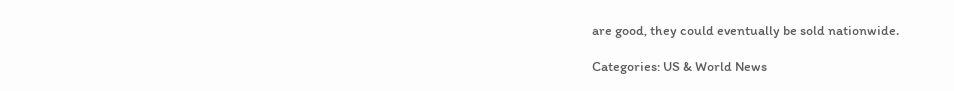are good, they could eventually be sold nationwide.

Categories: US & World News